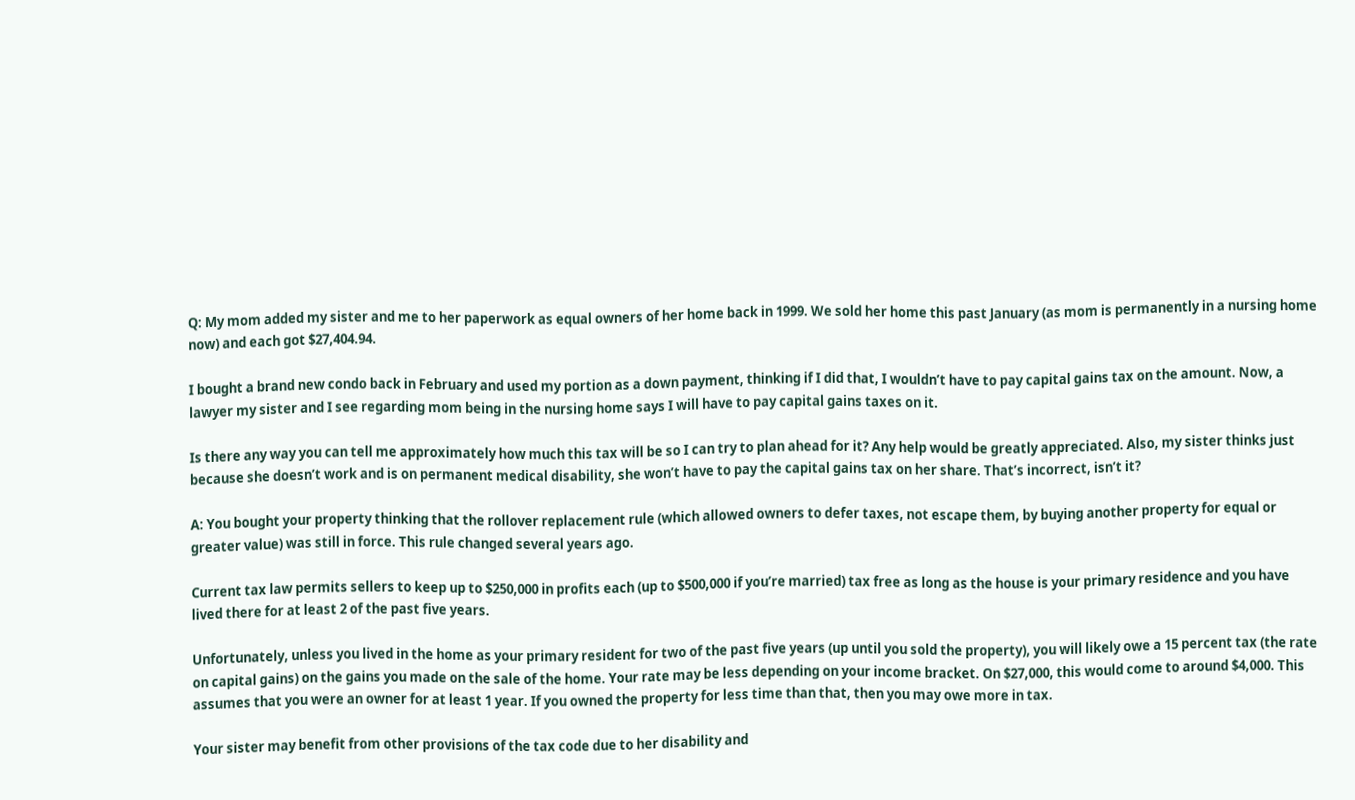Q: My mom added my sister and me to her paperwork as equal owners of her home back in 1999. We sold her home this past January (as mom is permanently in a nursing home now) and each got $27,404.94.

I bought a brand new condo back in February and used my portion as a down payment, thinking if I did that, I wouldn’t have to pay capital gains tax on the amount. Now, a lawyer my sister and I see regarding mom being in the nursing home says I will have to pay capital gains taxes on it.

Is there any way you can tell me approximately how much this tax will be so I can try to plan ahead for it? Any help would be greatly appreciated. Also, my sister thinks just because she doesn’t work and is on permanent medical disability, she won’t have to pay the capital gains tax on her share. That’s incorrect, isn’t it?

A: You bought your property thinking that the rollover replacement rule (which allowed owners to defer taxes, not escape them, by buying another property for equal or greater value) was still in force. This rule changed several years ago.

Current tax law permits sellers to keep up to $250,000 in profits each (up to $500,000 if you’re married) tax free as long as the house is your primary residence and you have lived there for at least 2 of the past five years.

Unfortunately, unless you lived in the home as your primary resident for two of the past five years (up until you sold the property), you will likely owe a 15 percent tax (the rate on capital gains) on the gains you made on the sale of the home. Your rate may be less depending on your income bracket. On $27,000, this would come to around $4,000. This assumes that you were an owner for at least 1 year. If you owned the property for less time than that, then you may owe more in tax.

Your sister may benefit from other provisions of the tax code due to her disability and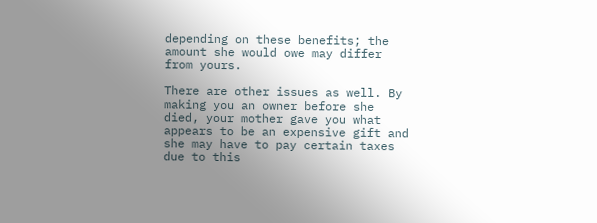depending on these benefits; the amount she would owe may differ from yours.

There are other issues as well. By making you an owner before she died, your mother gave you what appears to be an expensive gift and she may have to pay certain taxes due to this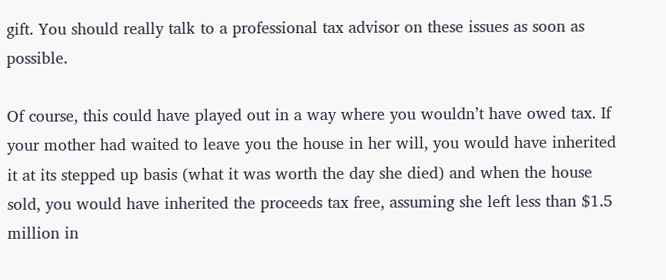gift. You should really talk to a professional tax advisor on these issues as soon as possible.

Of course, this could have played out in a way where you wouldn’t have owed tax. If your mother had waited to leave you the house in her will, you would have inherited it at its stepped up basis (what it was worth the day she died) and when the house sold, you would have inherited the proceeds tax free, assuming she left less than $1.5 million in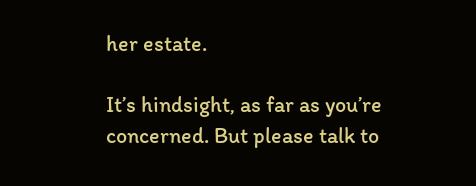her estate.

It’s hindsight, as far as you’re concerned. But please talk to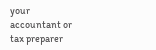your accountant or tax preparer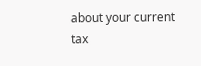about your current tax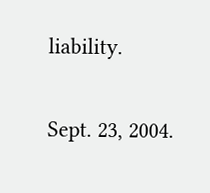liability.

Sept. 23, 2004.